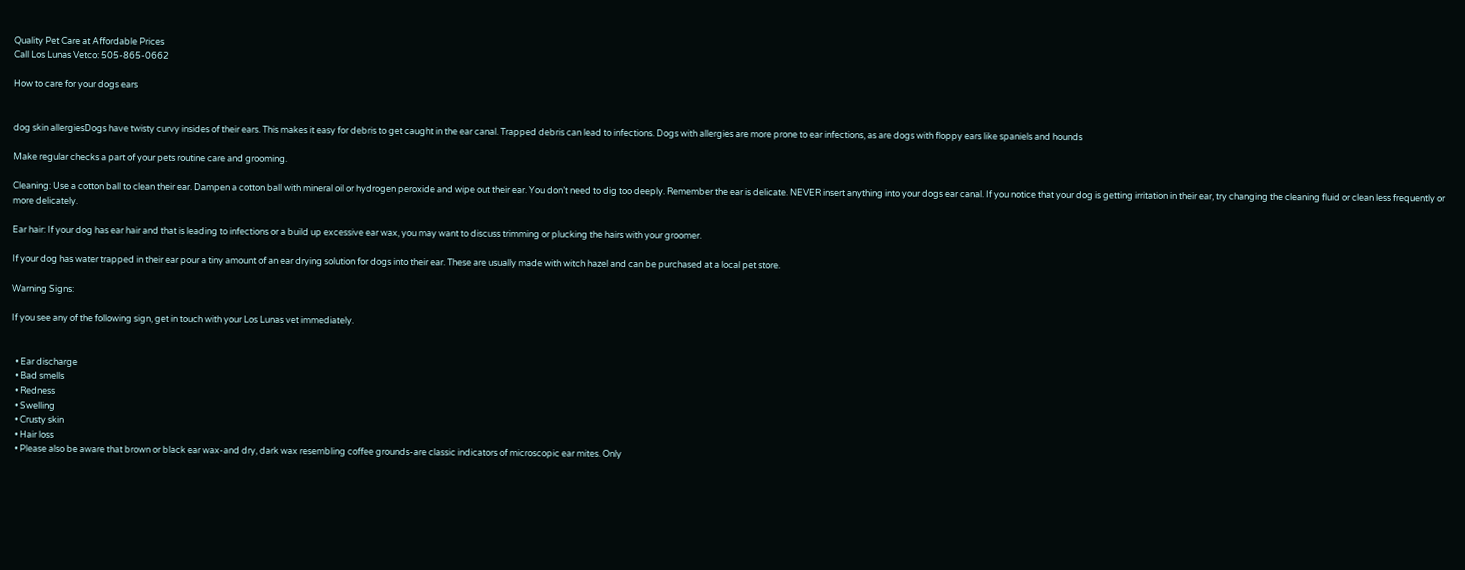Quality Pet Care at Affordable Prices
Call Los Lunas Vetco: 505-865-0662

How to care for your dogs ears


dog skin allergiesDogs have twisty curvy insides of their ears. This makes it easy for debris to get caught in the ear canal. Trapped debris can lead to infections. Dogs with allergies are more prone to ear infections, as are dogs with floppy ears like spaniels and hounds

Make regular checks a part of your pets routine care and grooming.

Cleaning: Use a cotton ball to clean their ear. Dampen a cotton ball with mineral oil or hydrogen peroxide and wipe out their ear. You don’t need to dig too deeply. Remember the ear is delicate. NEVER insert anything into your dogs ear canal. If you notice that your dog is getting irritation in their ear, try changing the cleaning fluid or clean less frequently or more delicately.

Ear hair: If your dog has ear hair and that is leading to infections or a build up excessive ear wax, you may want to discuss trimming or plucking the hairs with your groomer.

If your dog has water trapped in their ear pour a tiny amount of an ear drying solution for dogs into their ear. These are usually made with witch hazel and can be purchased at a local pet store.

Warning Signs:

If you see any of the following sign, get in touch with your Los Lunas vet immediately.


  • Ear discharge
  • Bad smells
  • Redness
  • Swelling
  • Crusty skin
  • Hair loss
  • Please also be aware that brown or black ear wax-and dry, dark wax resembling coffee grounds-are classic indicators of microscopic ear mites. Only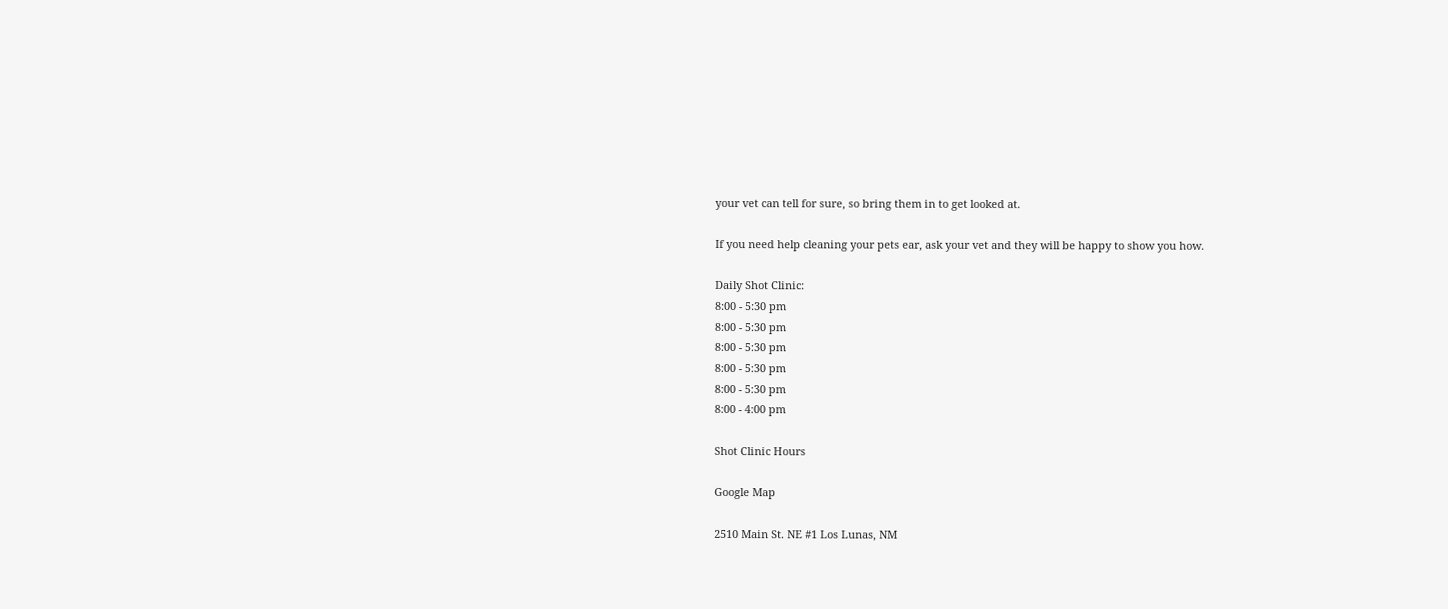your vet can tell for sure, so bring them in to get looked at.

If you need help cleaning your pets ear, ask your vet and they will be happy to show you how.

Daily Shot Clinic:
8:00 - 5:30 pm
8:00 - 5:30 pm
8:00 - 5:30 pm
8:00 - 5:30 pm
8:00 - 5:30 pm
8:00 - 4:00 pm

Shot Clinic Hours

Google Map

2510 Main St. NE #1 Los Lunas, NM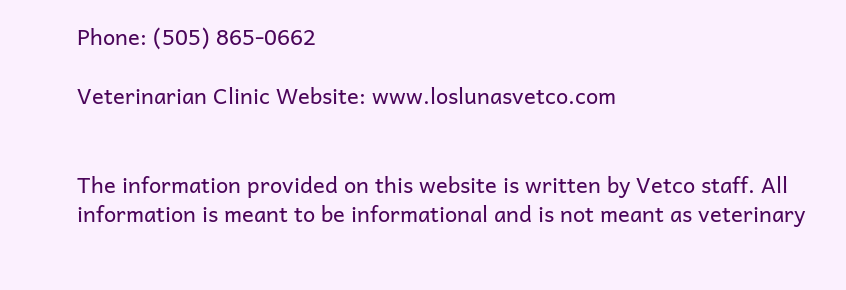Phone: (505) 865-0662

Veterinarian Clinic Website: www.loslunasvetco.com


The information provided on this website is written by Vetco staff. All information is meant to be informational and is not meant as veterinary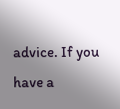advice. If you have a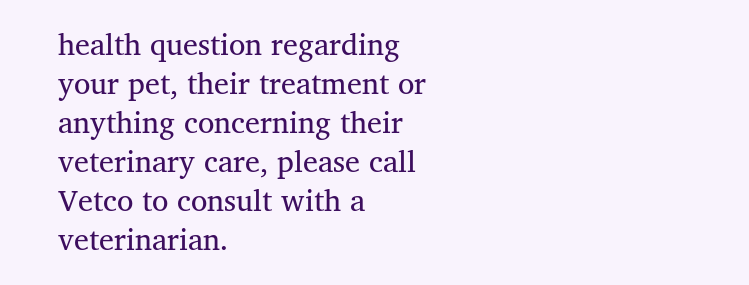health question regarding your pet, their treatment or anything concerning their veterinary care, please call Vetco to consult with a veterinarian.